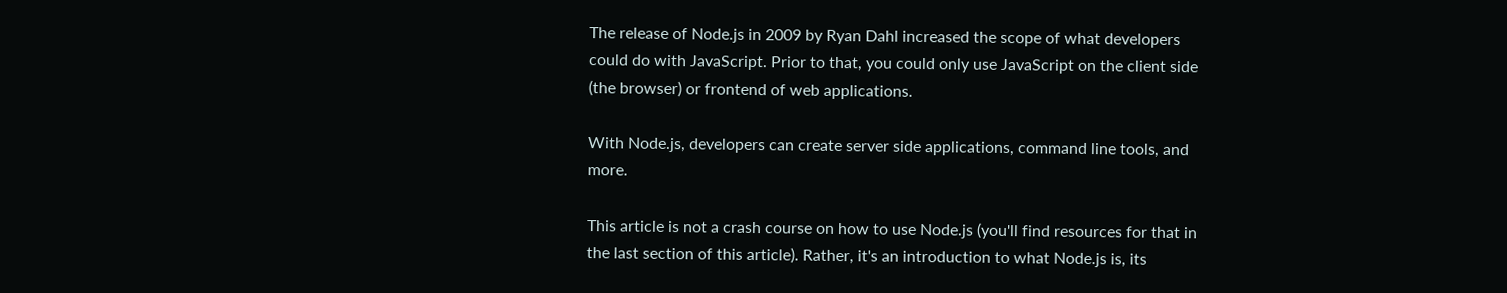The release of Node.js in 2009 by Ryan Dahl increased the scope of what developers could do with JavaScript. Prior to that, you could only use JavaScript on the client side (the browser) or frontend of web applications.

With Node.js, developers can create server side applications, command line tools, and more.

This article is not a crash course on how to use Node.js (you'll find resources for that in the last section of this article). Rather, it's an introduction to what Node.js is, its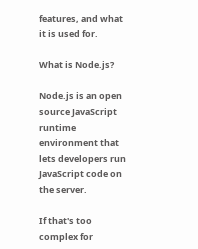features, and what it is used for.

What is Node.js?

Node.js is an open source JavaScript runtime environment that lets developers run JavaScript code on the server.

If that's too complex for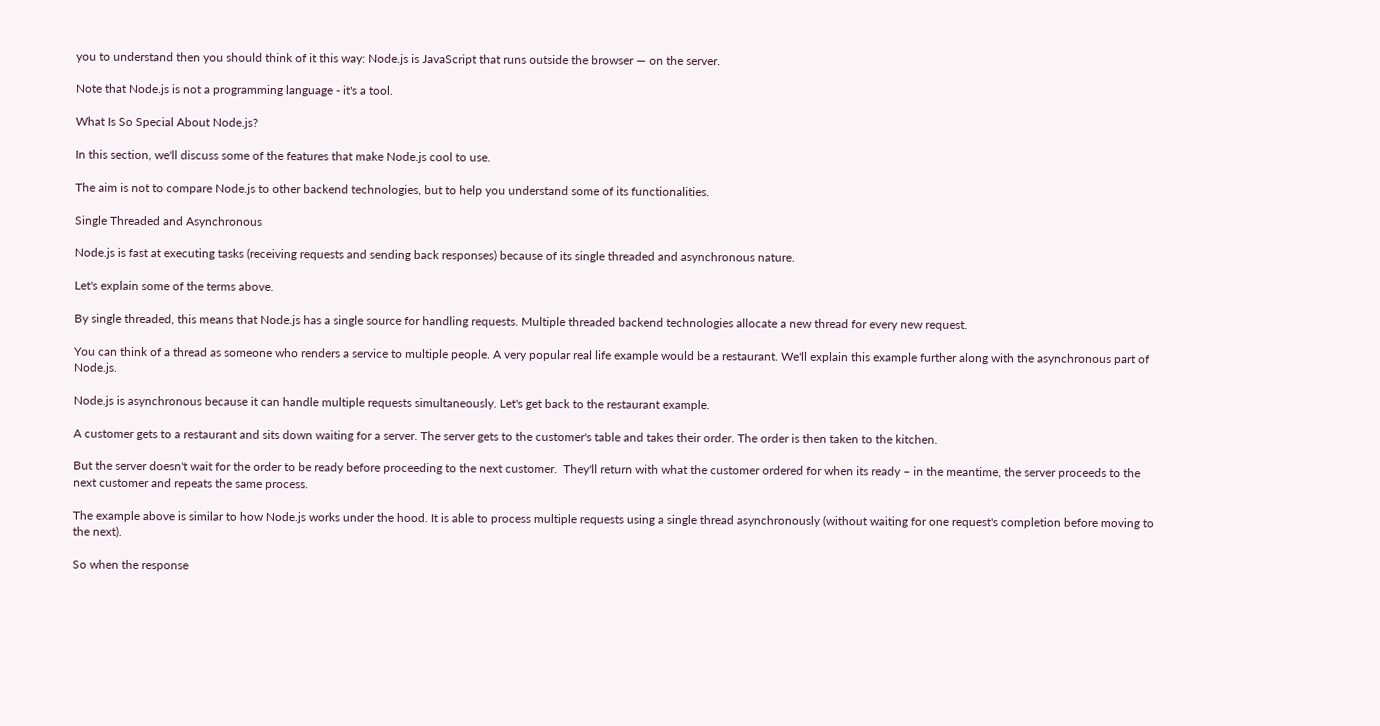you to understand then you should think of it this way: Node.js is JavaScript that runs outside the browser — on the server.

Note that Node.js is not a programming language - it's a tool.

What Is So Special About Node.js?

In this section, we'll discuss some of the features that make Node.js cool to use.

The aim is not to compare Node.js to other backend technologies, but to help you understand some of its functionalities.

Single Threaded and Asynchronous

Node.js is fast at executing tasks (receiving requests and sending back responses) because of its single threaded and asynchronous nature.

Let's explain some of the terms above.

By single threaded, this means that Node.js has a single source for handling requests. Multiple threaded backend technologies allocate a new thread for every new request.

You can think of a thread as someone who renders a service to multiple people. A very popular real life example would be a restaurant. We'll explain this example further along with the asynchronous part of Node.js.

Node.js is asynchronous because it can handle multiple requests simultaneously. Let's get back to the restaurant example.

A customer gets to a restaurant and sits down waiting for a server. The server gets to the customer's table and takes their order. The order is then taken to the kitchen.

But the server doesn't wait for the order to be ready before proceeding to the next customer.  They'll return with what the customer ordered for when its ready – in the meantime, the server proceeds to the next customer and repeats the same process.

The example above is similar to how Node.js works under the hood. It is able to process multiple requests using a single thread asynchronously (without waiting for one request's completion before moving to the next).

So when the response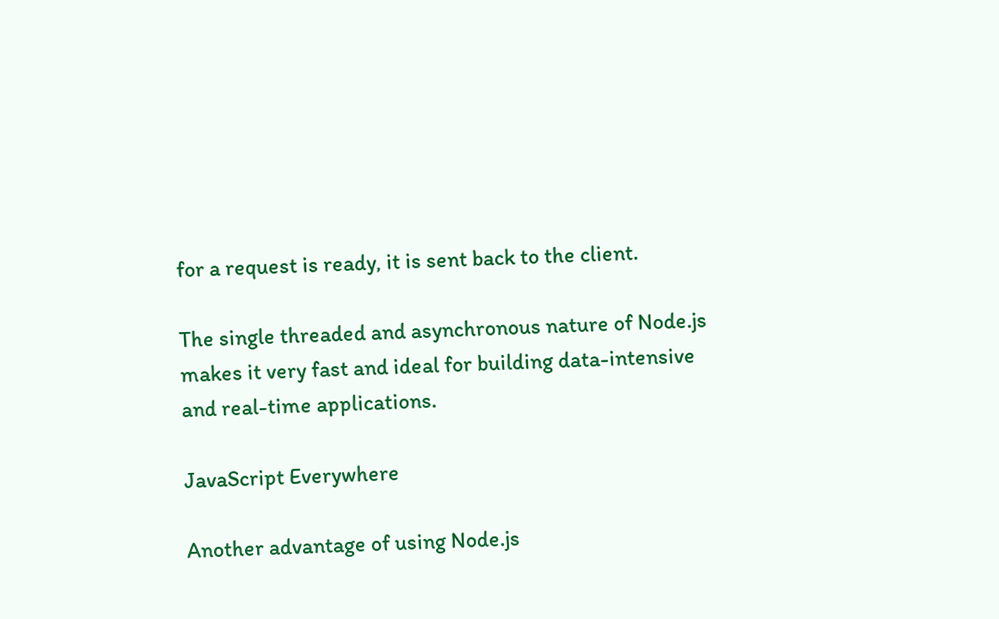for a request is ready, it is sent back to the client.

The single threaded and asynchronous nature of Node.js makes it very fast and ideal for building data-intensive and real-time applications.

JavaScript Everywhere

Another advantage of using Node.js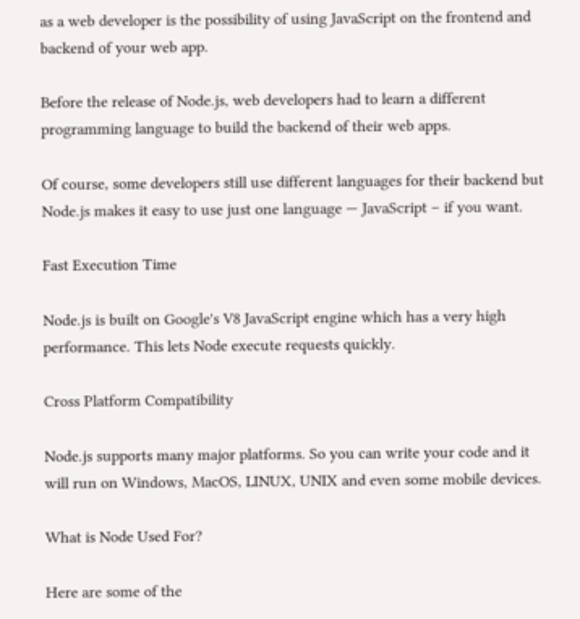as a web developer is the possibility of using JavaScript on the frontend and backend of your web app.

Before the release of Node.js, web developers had to learn a different programming language to build the backend of their web apps.

Of course, some developers still use different languages for their backend but Node.js makes it easy to use just one language — JavaScript – if you want.

Fast Execution Time

Node.js is built on Google's V8 JavaScript engine which has a very high performance. This lets Node execute requests quickly.

Cross Platform Compatibility

Node.js supports many major platforms. So you can write your code and it will run on Windows, MacOS, LINUX, UNIX and even some mobile devices.

What is Node Used For?

Here are some of the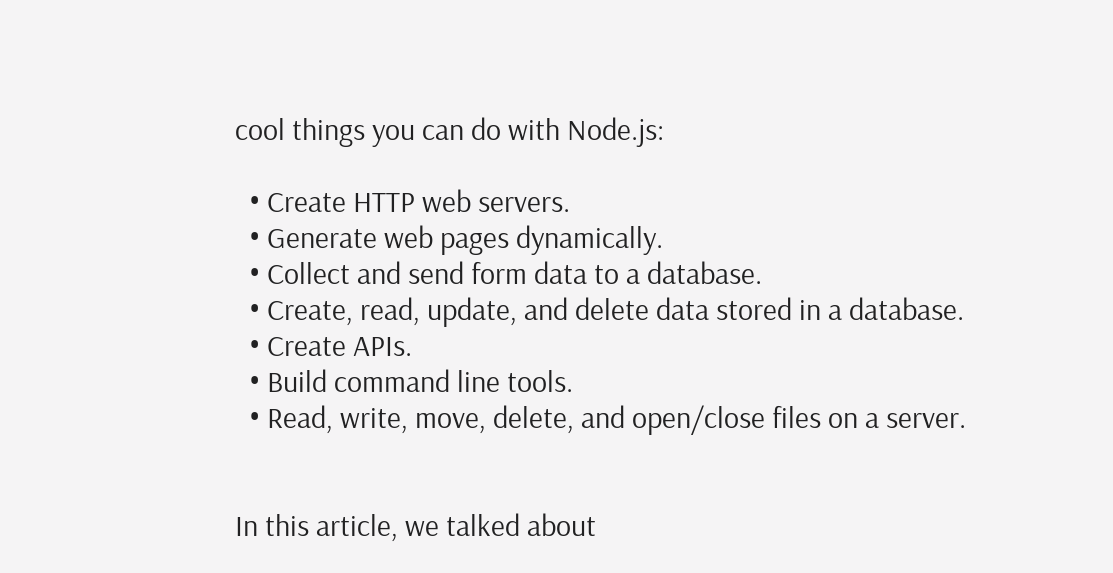cool things you can do with Node.js:

  • Create HTTP web servers.
  • Generate web pages dynamically.
  • Collect and send form data to a database.
  • Create, read, update, and delete data stored in a database.
  • Create APIs.
  • Build command line tools.
  • Read, write, move, delete, and open/close files on a server.


In this article, we talked about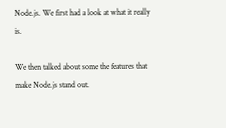Node.js. We first had a look at what it really is.

We then talked about some the features that make Node.js stand out.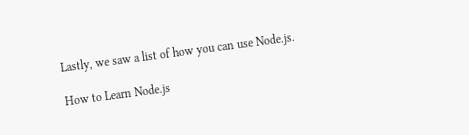Lastly, we saw a list of how you can use Node.js.

How to Learn Node.js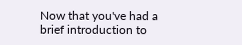Now that you've had a brief introduction to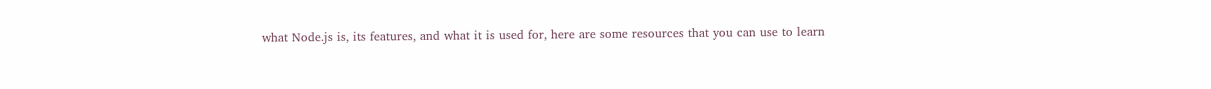what Node.js is, its features, and what it is used for, here are some resources that you can use to learn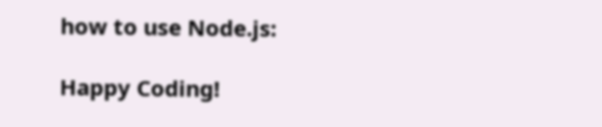how to use Node.js:

Happy Coding!